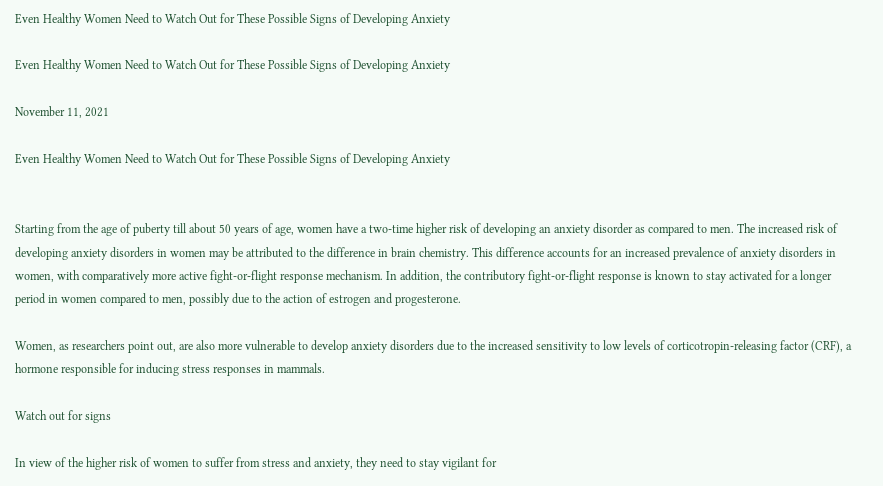Even Healthy Women Need to Watch Out for These Possible Signs of Developing Anxiety

Even Healthy Women Need to Watch Out for These Possible Signs of Developing Anxiety

November 11, 2021

Even Healthy Women Need to Watch Out for These Possible Signs of Developing Anxiety


Starting from the age of puberty till about 50 years of age, women have a two-time higher risk of developing an anxiety disorder as compared to men. The increased risk of developing anxiety disorders in women may be attributed to the difference in brain chemistry. This difference accounts for an increased prevalence of anxiety disorders in women, with comparatively more active fight-or-flight response mechanism. In addition, the contributory fight-or-flight response is known to stay activated for a longer period in women compared to men, possibly due to the action of estrogen and progesterone.

Women, as researchers point out, are also more vulnerable to develop anxiety disorders due to the increased sensitivity to low levels of corticotropin-releasing factor (CRF), a hormone responsible for inducing stress responses in mammals.

Watch out for signs

In view of the higher risk of women to suffer from stress and anxiety, they need to stay vigilant for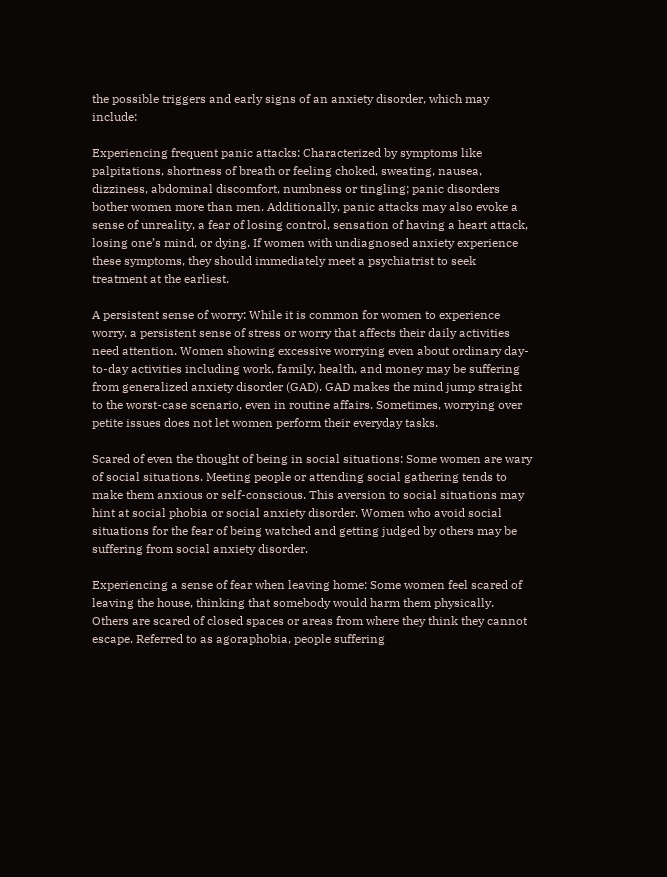the possible triggers and early signs of an anxiety disorder, which may include:

Experiencing frequent panic attacks: Characterized by symptoms like palpitations, shortness of breath or feeling choked, sweating, nausea, dizziness, abdominal discomfort, numbness or tingling; panic disorders bother women more than men. Additionally, panic attacks may also evoke a sense of unreality, a fear of losing control, sensation of having a heart attack, losing one’s mind, or dying. If women with undiagnosed anxiety experience these symptoms, they should immediately meet a psychiatrist to seek treatment at the earliest.

A persistent sense of worry: While it is common for women to experience worry, a persistent sense of stress or worry that affects their daily activities need attention. Women showing excessive worrying even about ordinary day-to-day activities including work, family, health, and money may be suffering from generalized anxiety disorder (GAD). GAD makes the mind jump straight to the worst-case scenario, even in routine affairs. Sometimes, worrying over petite issues does not let women perform their everyday tasks.

Scared of even the thought of being in social situations: Some women are wary of social situations. Meeting people or attending social gathering tends to make them anxious or self-conscious. This aversion to social situations may hint at social phobia or social anxiety disorder. Women who avoid social situations for the fear of being watched and getting judged by others may be suffering from social anxiety disorder.

Experiencing a sense of fear when leaving home: Some women feel scared of leaving the house, thinking that somebody would harm them physically. Others are scared of closed spaces or areas from where they think they cannot escape. Referred to as agoraphobia, people suffering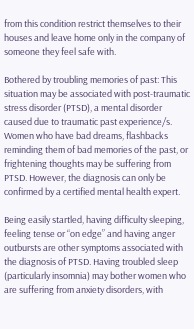from this condition restrict themselves to their houses and leave home only in the company of someone they feel safe with.

Bothered by troubling memories of past: This situation may be associated with post-traumatic stress disorder (PTSD), a mental disorder caused due to traumatic past experience/s. Women who have bad dreams, flashbacks reminding them of bad memories of the past, or frightening thoughts may be suffering from PTSD. However, the diagnosis can only be confirmed by a certified mental health expert.

Being easily startled, having difficulty sleeping, feeling tense or “on edge” and having anger outbursts are other symptoms associated with the diagnosis of PTSD. Having troubled sleep (particularly insomnia) may bother women who are suffering from anxiety disorders, with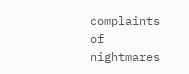complaints of nightmares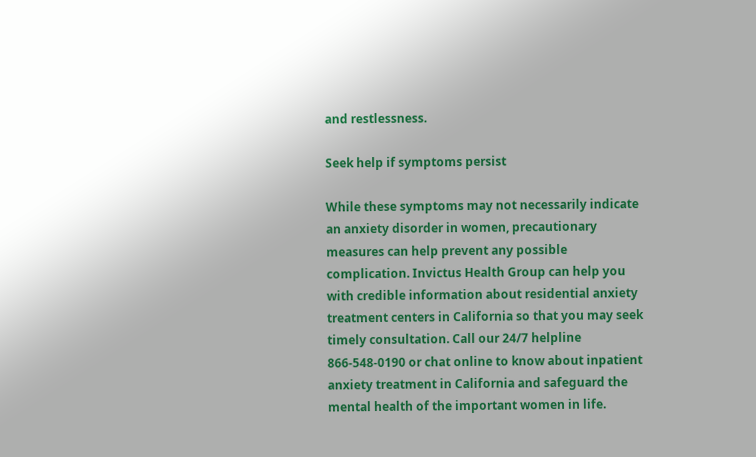and restlessness.

Seek help if symptoms persist

While these symptoms may not necessarily indicate an anxiety disorder in women, precautionary measures can help prevent any possible complication. Invictus Health Group can help you with credible information about residential anxiety treatment centers in California so that you may seek timely consultation. Call our 24/7 helpline 866-548-0190 or chat online to know about inpatient anxiety treatment in California and safeguard the mental health of the important women in life.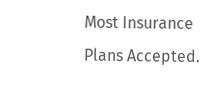Most Insurance Plans Accepted.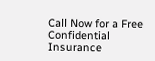Call Now for a Free Confidential Insurance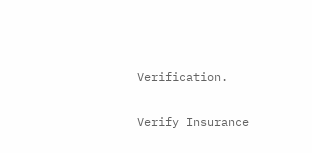Verification.

Verify Insurance